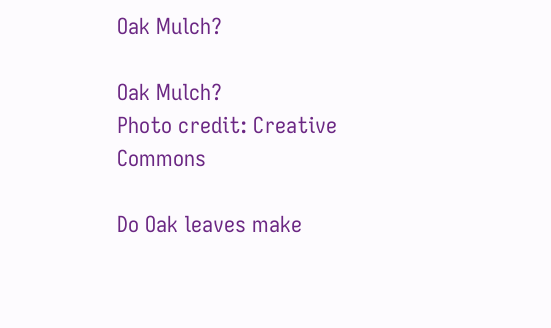Oak Mulch?

Oak Mulch?
Photo credit: Creative Commons

Do Oak leaves make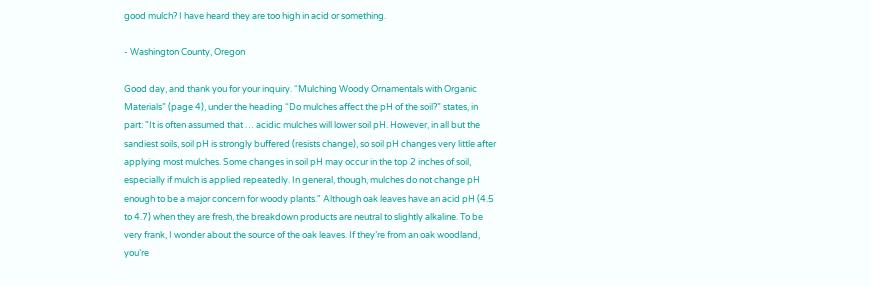good mulch? I have heard they are too high in acid or something.

- Washington County, Oregon

Good day, and thank you for your inquiry. “Mulching Woody Ornamentals with Organic Materials” (page 4), under the heading “Do mulches affect the pH of the soil?” states, in part: "It is often assumed that … acidic mulches will lower soil pH. However, in all but the sandiest soils, soil pH is strongly buffered (resists change), so soil pH changes very little after applying most mulches. Some changes in soil pH may occur in the top 2 inches of soil, especially if mulch is applied repeatedly. In general, though, mulches do not change pH enough to be a major concern for woody plants." Although oak leaves have an acid pH (4.5 to 4.7) when they are fresh, the breakdown products are neutral to slightly alkaline. To be very frank, I wonder about the source of the oak leaves. If they’re from an oak woodland, you’re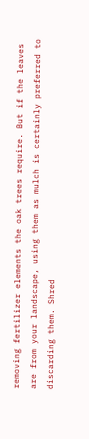removing fertilizer elements the oak trees require. But if the leaves are from your landscape, using them as mulch is certainly preferred to discarding them. Shred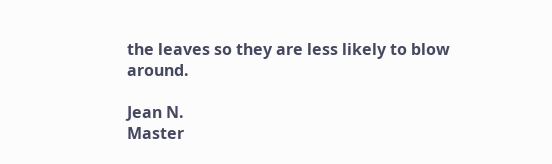the leaves so they are less likely to blow around.

Jean N.
Master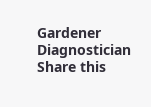Gardener Diagnostician
Share this